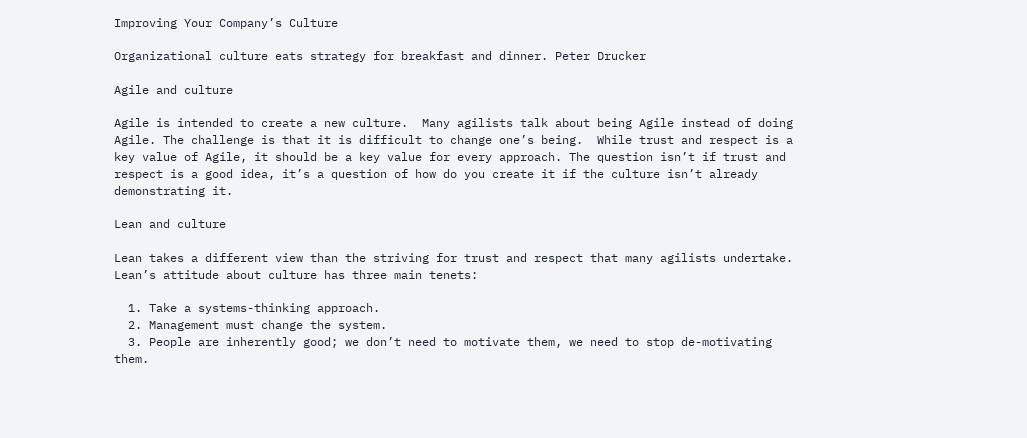Improving Your Company’s Culture

Organizational culture eats strategy for breakfast and dinner. Peter Drucker

Agile and culture

Agile is intended to create a new culture.  Many agilists talk about being Agile instead of doing Agile. The challenge is that it is difficult to change one’s being.  While trust and respect is a key value of Agile, it should be a key value for every approach. The question isn’t if trust and respect is a good idea, it’s a question of how do you create it if the culture isn’t already demonstrating it.

Lean and culture

Lean takes a different view than the striving for trust and respect that many agilists undertake. Lean’s attitude about culture has three main tenets:

  1. Take a systems-thinking approach.
  2. Management must change the system.
  3. People are inherently good; we don’t need to motivate them, we need to stop de-motivating them.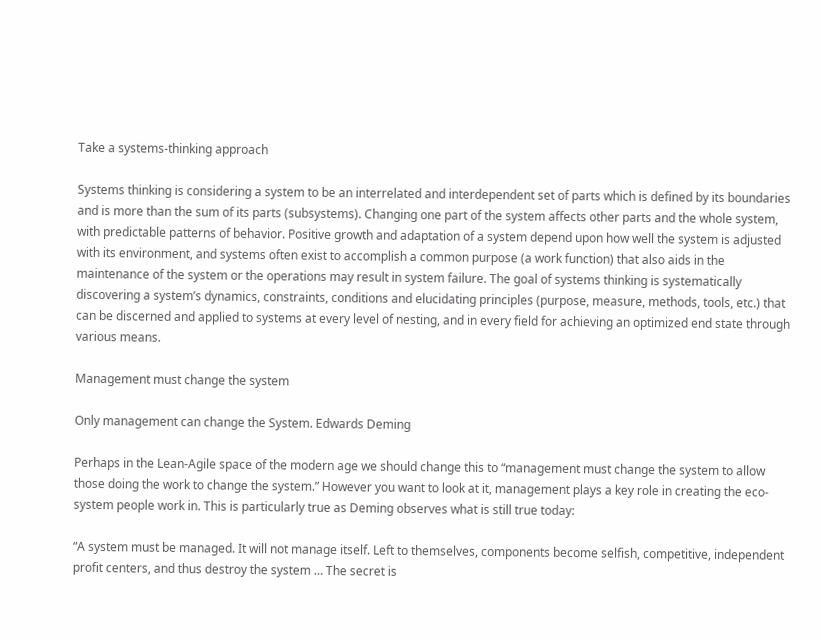Take a systems-thinking approach

Systems thinking is considering a system to be an interrelated and interdependent set of parts which is defined by its boundaries and is more than the sum of its parts (subsystems). Changing one part of the system affects other parts and the whole system, with predictable patterns of behavior. Positive growth and adaptation of a system depend upon how well the system is adjusted with its environment, and systems often exist to accomplish a common purpose (a work function) that also aids in the maintenance of the system or the operations may result in system failure. The goal of systems thinking is systematically discovering a system’s dynamics, constraints, conditions and elucidating principles (purpose, measure, methods, tools, etc.) that can be discerned and applied to systems at every level of nesting, and in every field for achieving an optimized end state through various means.

Management must change the system

Only management can change the System. Edwards Deming

Perhaps in the Lean-Agile space of the modern age we should change this to “management must change the system to allow those doing the work to change the system.” However you want to look at it, management plays a key role in creating the eco-system people work in. This is particularly true as Deming observes what is still true today:

“A system must be managed. It will not manage itself. Left to themselves, components become selfish, competitive, independent profit centers, and thus destroy the system … The secret is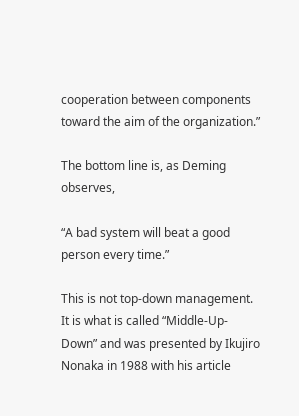cooperation between components toward the aim of the organization.”

The bottom line is, as Deming observes,

“A bad system will beat a good person every time.”

This is not top-down management. It is what is called “Middle-Up-Down” and was presented by Ikujiro Nonaka in 1988 with his article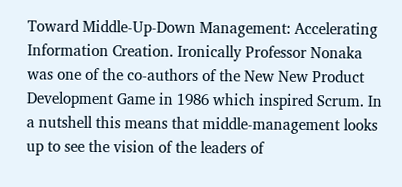Toward Middle-Up-Down Management: Accelerating Information Creation. Ironically Professor Nonaka was one of the co-authors of the New New Product Development Game in 1986 which inspired Scrum. In a nutshell this means that middle-management looks up to see the vision of the leaders of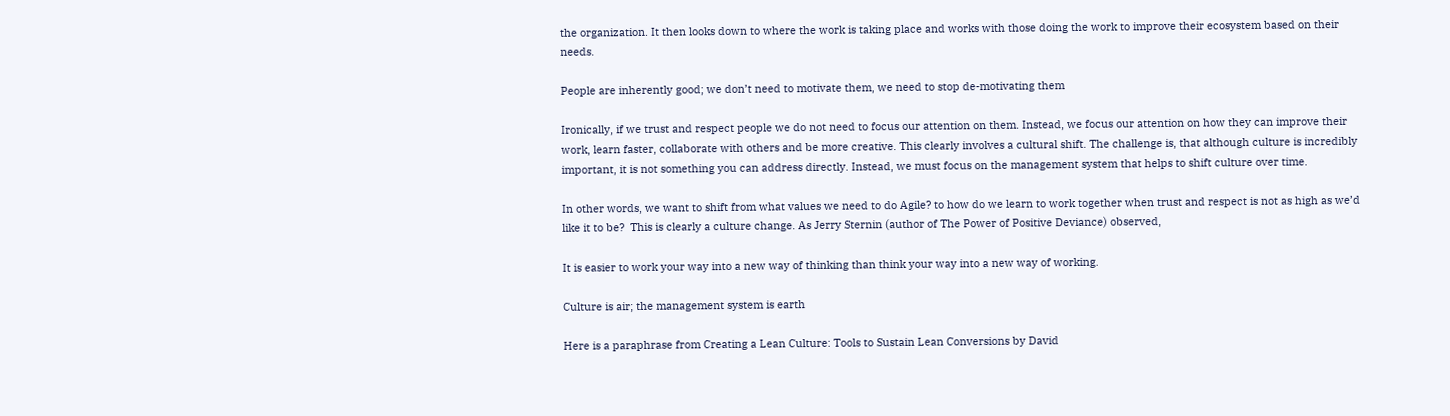the organization. It then looks down to where the work is taking place and works with those doing the work to improve their ecosystem based on their needs.

People are inherently good; we don’t need to motivate them, we need to stop de-motivating them

Ironically, if we trust and respect people we do not need to focus our attention on them. Instead, we focus our attention on how they can improve their work, learn faster, collaborate with others and be more creative. This clearly involves a cultural shift. The challenge is, that although culture is incredibly important, it is not something you can address directly. Instead, we must focus on the management system that helps to shift culture over time.

In other words, we want to shift from what values we need to do Agile? to how do we learn to work together when trust and respect is not as high as we’d like it to be?  This is clearly a culture change. As Jerry Sternin (author of The Power of Positive Deviance) observed,

It is easier to work your way into a new way of thinking than think your way into a new way of working.

Culture is air; the management system is earth

Here is a paraphrase from Creating a Lean Culture: Tools to Sustain Lean Conversions by David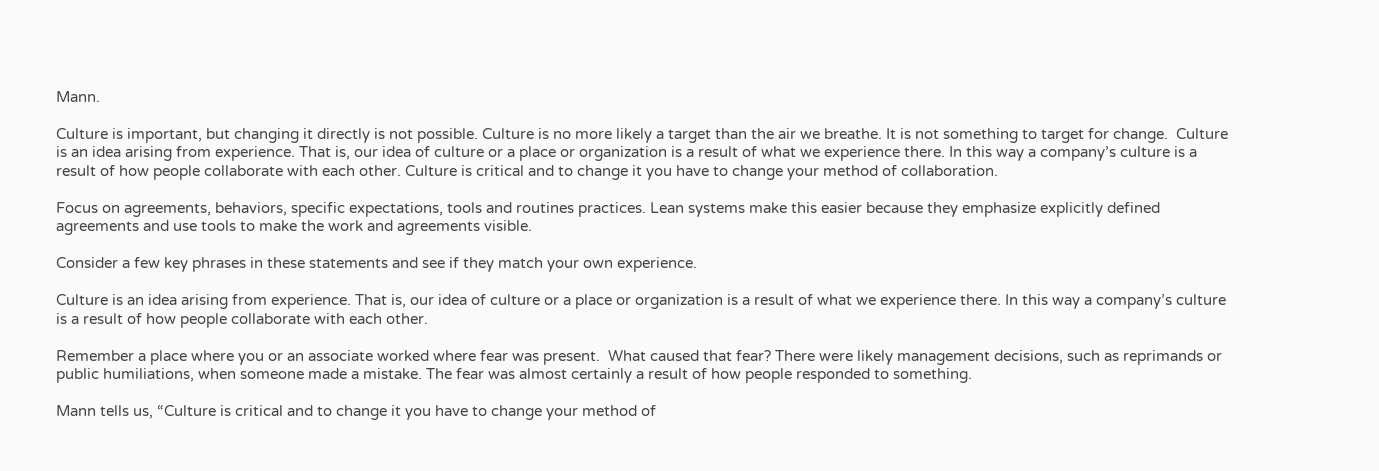Mann.

Culture is important, but changing it directly is not possible. Culture is no more likely a target than the air we breathe. It is not something to target for change.  Culture is an idea arising from experience. That is, our idea of culture or a place or organization is a result of what we experience there. In this way a company’s culture is a result of how people collaborate with each other. Culture is critical and to change it you have to change your method of collaboration.

Focus on agreements, behaviors, specific expectations, tools and routines practices. Lean systems make this easier because they emphasize explicitly defined agreements and use tools to make the work and agreements visible.

Consider a few key phrases in these statements and see if they match your own experience.

Culture is an idea arising from experience. That is, our idea of culture or a place or organization is a result of what we experience there. In this way a company’s culture is a result of how people collaborate with each other.

Remember a place where you or an associate worked where fear was present.  What caused that fear? There were likely management decisions, such as reprimands or public humiliations, when someone made a mistake. The fear was almost certainly a result of how people responded to something.

Mann tells us, “Culture is critical and to change it you have to change your method of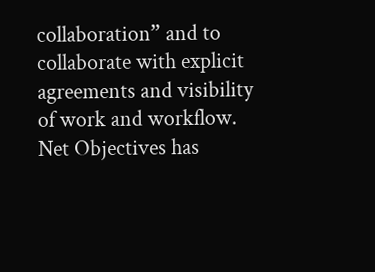collaboration” and to collaborate with explicit agreements and visibility of work and workflow. Net Objectives has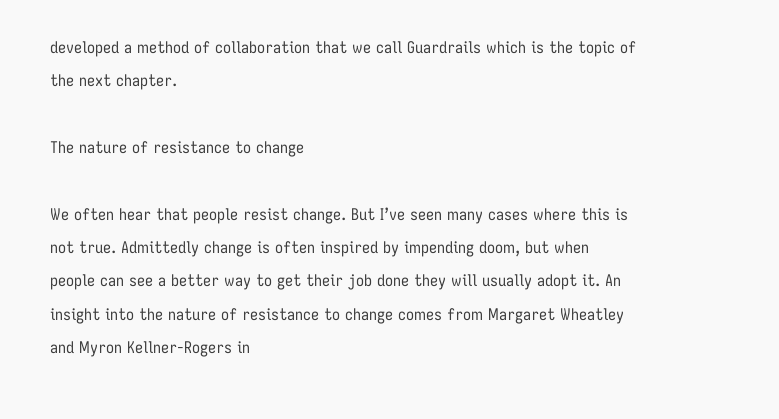developed a method of collaboration that we call Guardrails which is the topic of the next chapter.

The nature of resistance to change

We often hear that people resist change. But I’ve seen many cases where this is not true. Admittedly change is often inspired by impending doom, but when people can see a better way to get their job done they will usually adopt it. An insight into the nature of resistance to change comes from Margaret Wheatley and Myron Kellner-Rogers in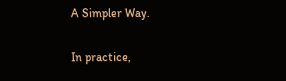A Simpler Way.

In practice,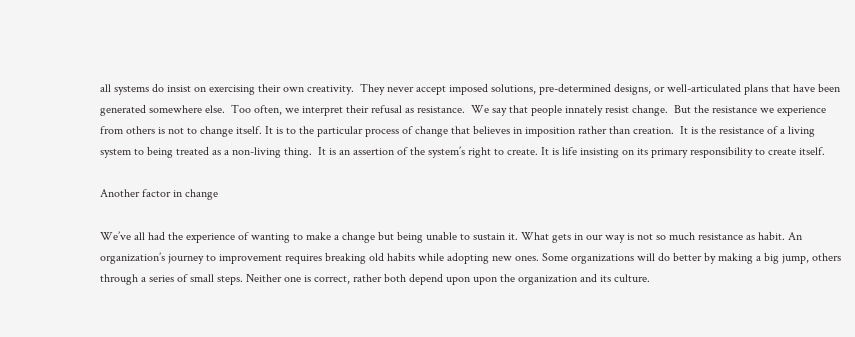all systems do insist on exercising their own creativity.  They never accept imposed solutions, pre-determined designs, or well-articulated plans that have been generated somewhere else.  Too often, we interpret their refusal as resistance.  We say that people innately resist change.  But the resistance we experience from others is not to change itself. It is to the particular process of change that believes in imposition rather than creation.  It is the resistance of a living system to being treated as a non-living thing.  It is an assertion of the system’s right to create. It is life insisting on its primary responsibility to create itself.

Another factor in change

We’ve all had the experience of wanting to make a change but being unable to sustain it. What gets in our way is not so much resistance as habit. An organization’s journey to improvement requires breaking old habits while adopting new ones. Some organizations will do better by making a big jump, others through a series of small steps. Neither one is correct, rather both depend upon upon the organization and its culture.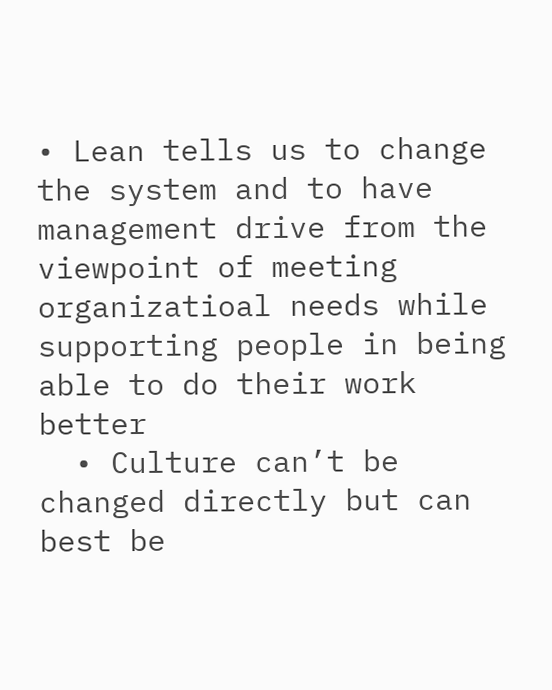• Lean tells us to change the system and to have management drive from the viewpoint of meeting organizatioal needs while supporting people in being able to do their work better
  • Culture can’t be changed directly but can best be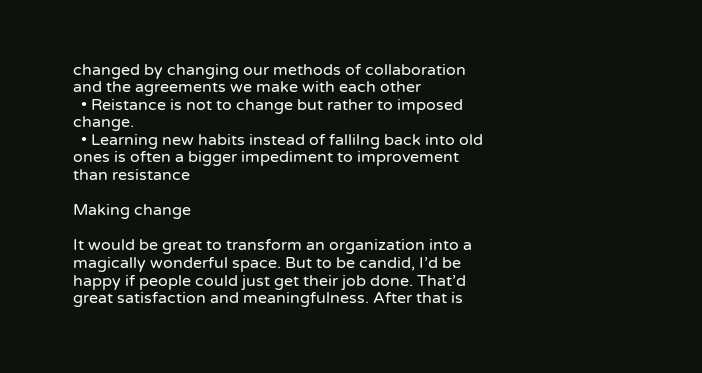changed by changing our methods of collaboration and the agreements we make with each other
  • Reistance is not to change but rather to imposed change.
  • Learning new habits instead of fallilng back into old ones is often a bigger impediment to improvement than resistance

Making change

It would be great to transform an organization into a magically wonderful space. But to be candid, I’d be happy if people could just get their job done. That’d great satisfaction and meaningfulness. After that is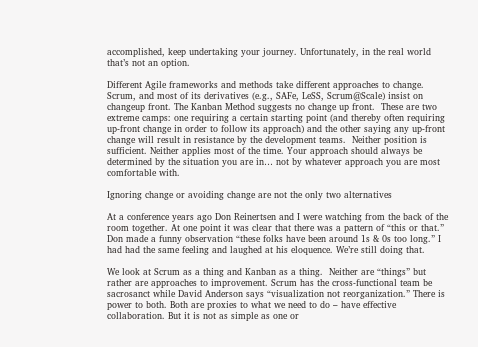accomplished, keep undertaking your journey. Unfortunately, in the real world that’s not an option.

Different Agile frameworks and methods take different approaches to change. Scrum, and most of its derivatives (e.g., SAFe, LeSS, Scrum@Scale) insist on changeup front. The Kanban Method suggests no change up front.  These are two extreme camps: one requiring a certain starting point (and thereby often requiring up-front change in order to follow its approach) and the other saying any up-front change will result in resistance by the development teams.  Neither position is sufficient. Neither applies most of the time. Your approach should always be determined by the situation you are in… not by whatever approach you are most comfortable with.

Ignoring change or avoiding change are not the only two alternatives

At a conference years ago Don Reinertsen and I were watching from the back of the room together. At one point it was clear that there was a pattern of “this or that.” Don made a funny observation “these folks have been around 1s & 0s too long.” I had had the same feeling and laughed at his eloquence. We’re still doing that.

We look at Scrum as a thing and Kanban as a thing.  Neither are “things” but rather are approaches to improvement. Scrum has the cross-functional team be sacrosanct while David Anderson says “visualization not reorganization.” There is power to both. Both are proxies to what we need to do – have effective collaboration. But it is not as simple as one or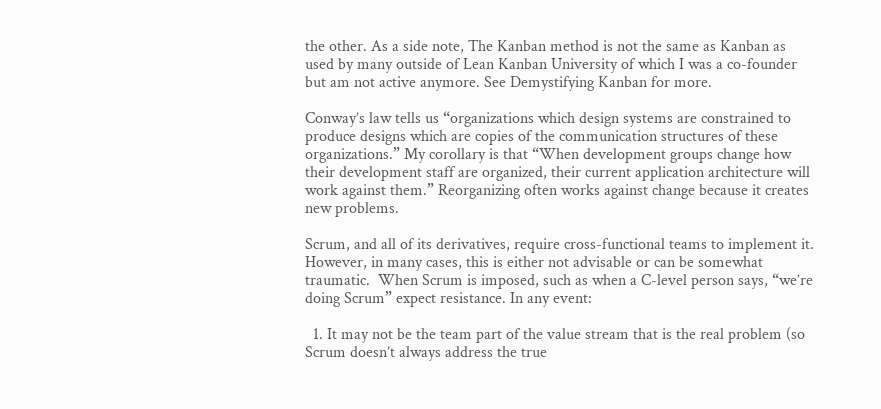the other. As a side note, The Kanban method is not the same as Kanban as used by many outside of Lean Kanban University of which I was a co-founder but am not active anymore. See Demystifying Kanban for more.

Conway’s law tells us “organizations which design systems are constrained to produce designs which are copies of the communication structures of these organizations.” My corollary is that “When development groups change how their development staff are organized, their current application architecture will work against them.” Reorganizing often works against change because it creates new problems.

Scrum, and all of its derivatives, require cross-functional teams to implement it.  However, in many cases, this is either not advisable or can be somewhat traumatic.  When Scrum is imposed, such as when a C-level person says, “we’re doing Scrum” expect resistance. In any event:

  1. It may not be the team part of the value stream that is the real problem (so Scrum doesn’t always address the true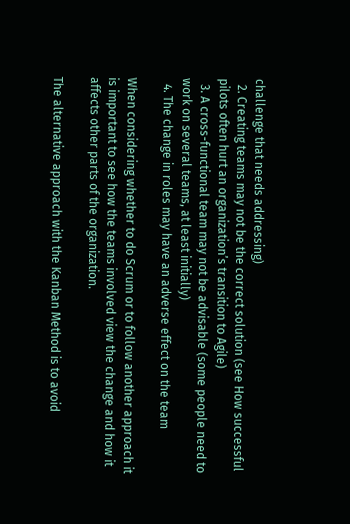challenge that needs addressing)
  2. Creating teams may not be the correct solution (see How successful pilots often hurt an organization’s transition to Agile)
  3. A cross-functional team may not be advisable (some people need to work on several teams, at least initially)
  4. The change in roles may have an adverse effect on the team

When considering whether to do Scrum or to follow another approach it is important to see how the teams involved view the change and how it affects other parts of the organization.

The alternative approach with the Kanban Method is to avoid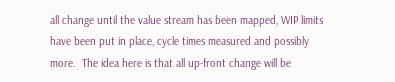all change until the value stream has been mapped, WIP limits have been put in place, cycle times measured and possibly more.  The idea here is that all up-front change will be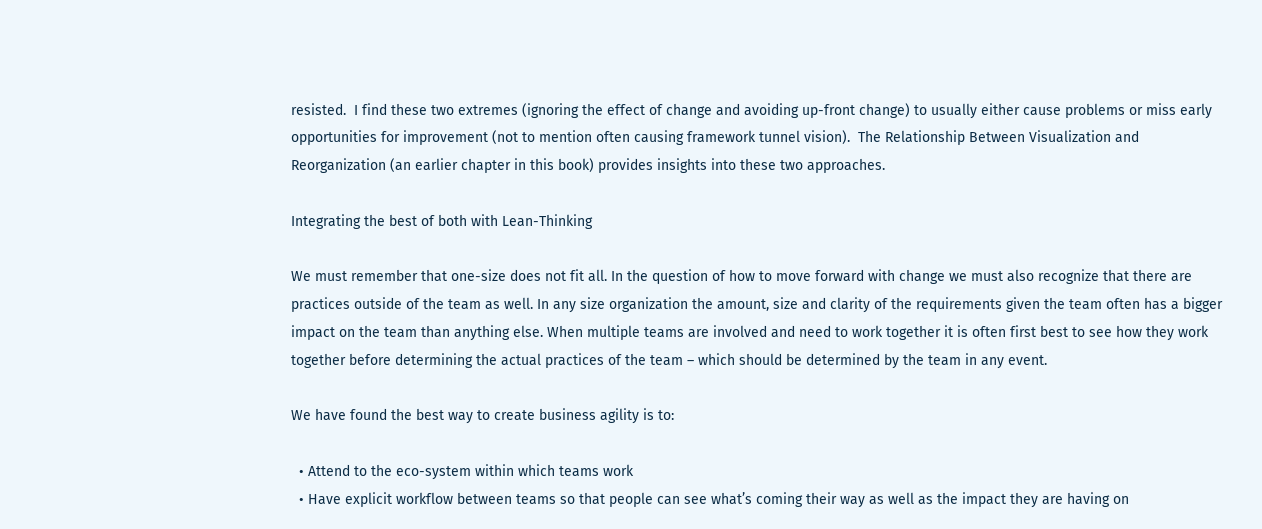resisted.  I find these two extremes (ignoring the effect of change and avoiding up-front change) to usually either cause problems or miss early opportunities for improvement (not to mention often causing framework tunnel vision).  The Relationship Between Visualization and Reorganization (an earlier chapter in this book) provides insights into these two approaches.

Integrating the best of both with Lean-Thinking

We must remember that one-size does not fit all. In the question of how to move forward with change we must also recognize that there are practices outside of the team as well. In any size organization the amount, size and clarity of the requirements given the team often has a bigger impact on the team than anything else. When multiple teams are involved and need to work together it is often first best to see how they work together before determining the actual practices of the team – which should be determined by the team in any event.

We have found the best way to create business agility is to:

  • Attend to the eco-system within which teams work
  • Have explicit workflow between teams so that people can see what’s coming their way as well as the impact they are having on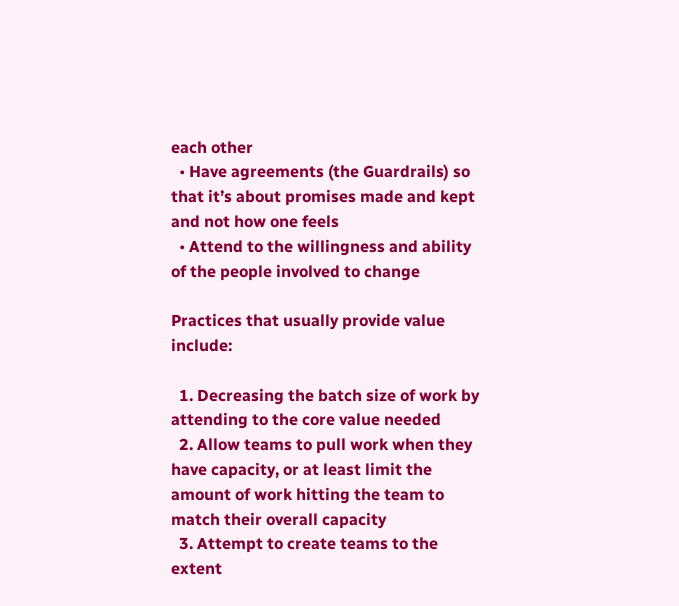each other
  • Have agreements (the Guardrails) so that it’s about promises made and kept and not how one feels
  • Attend to the willingness and ability of the people involved to change

Practices that usually provide value include:

  1. Decreasing the batch size of work by attending to the core value needed
  2. Allow teams to pull work when they have capacity, or at least limit the amount of work hitting the team to match their overall capacity
  3. Attempt to create teams to the extent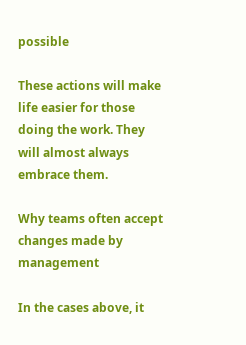possible

These actions will make life easier for those doing the work. They will almost always embrace them.

Why teams often accept changes made by management

In the cases above, it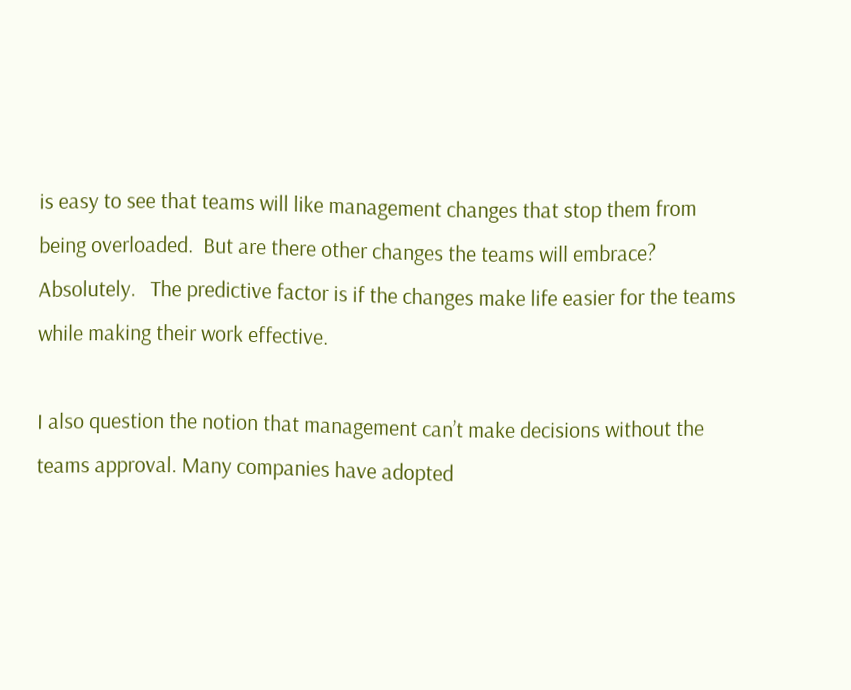is easy to see that teams will like management changes that stop them from being overloaded.  But are there other changes the teams will embrace?  Absolutely.   The predictive factor is if the changes make life easier for the teams while making their work effective.

I also question the notion that management can’t make decisions without the teams approval. Many companies have adopted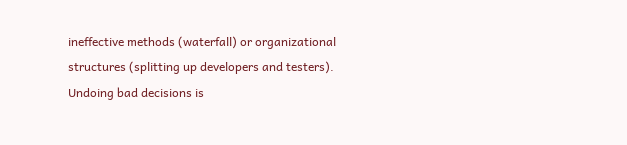ineffective methods (waterfall) or organizational structures (splitting up developers and testers).  Undoing bad decisions is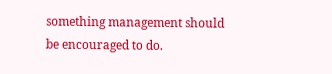something management should be encouraged to do.